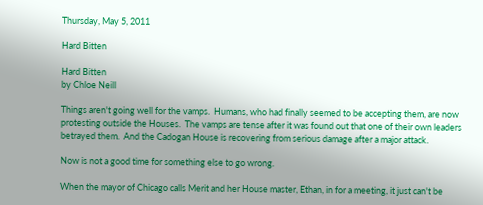Thursday, May 5, 2011

Hard Bitten

Hard Bitten
by Chloe Neill

Things aren't going well for the vamps.  Humans, who had finally seemed to be accepting them, are now protesting outside the Houses.  The vamps are tense after it was found out that one of their own leaders betrayed them.  And the Cadogan House is recovering from serious damage after a major attack.

Now is not a good time for something else to go wrong.

When the mayor of Chicago calls Merit and her House master, Ethan, in for a meeting, it just can't be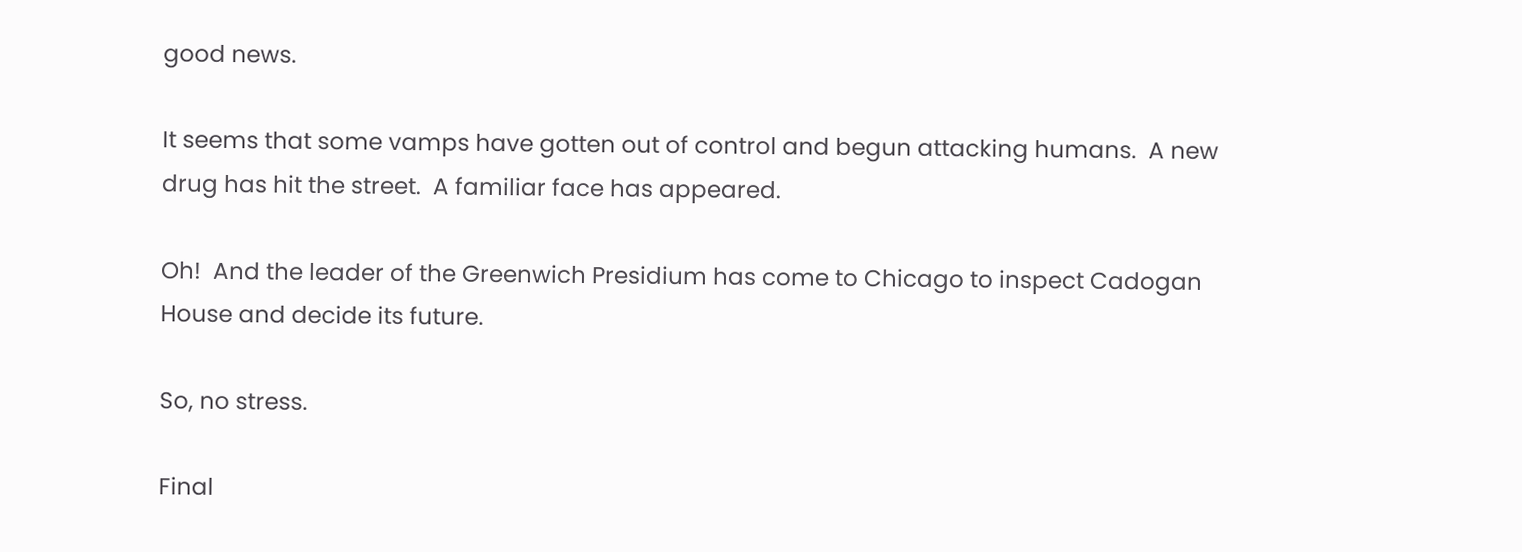good news.

It seems that some vamps have gotten out of control and begun attacking humans.  A new drug has hit the street.  A familiar face has appeared.

Oh!  And the leader of the Greenwich Presidium has come to Chicago to inspect Cadogan House and decide its future.

So, no stress.

Final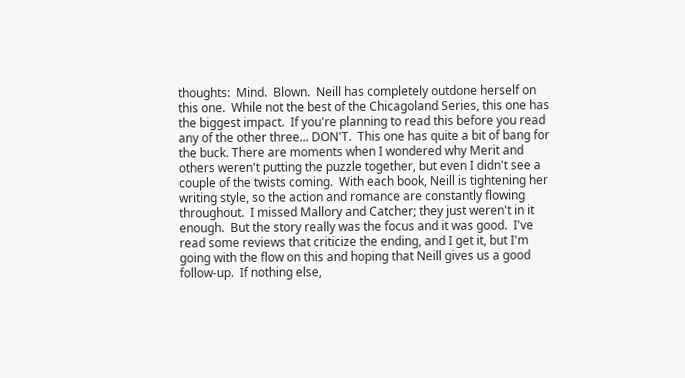thoughts:  Mind.  Blown.  Neill has completely outdone herself on this one.  While not the best of the Chicagoland Series, this one has the biggest impact.  If you're planning to read this before you read any of the other three... DON'T.  This one has quite a bit of bang for the buck. There are moments when I wondered why Merit and others weren't putting the puzzle together, but even I didn't see a couple of the twists coming.  With each book, Neill is tightening her writing style, so the action and romance are constantly flowing throughout.  I missed Mallory and Catcher; they just weren't in it enough.  But the story really was the focus and it was good.  I've read some reviews that criticize the ending, and I get it, but I'm going with the flow on this and hoping that Neill gives us a good follow-up.  If nothing else,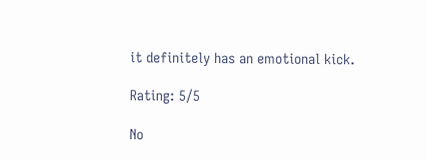it definitely has an emotional kick.

Rating: 5/5

No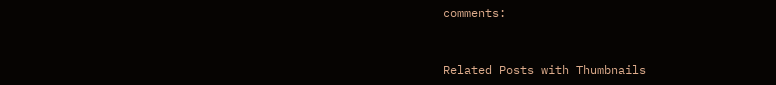comments:


Related Posts with Thumbnails